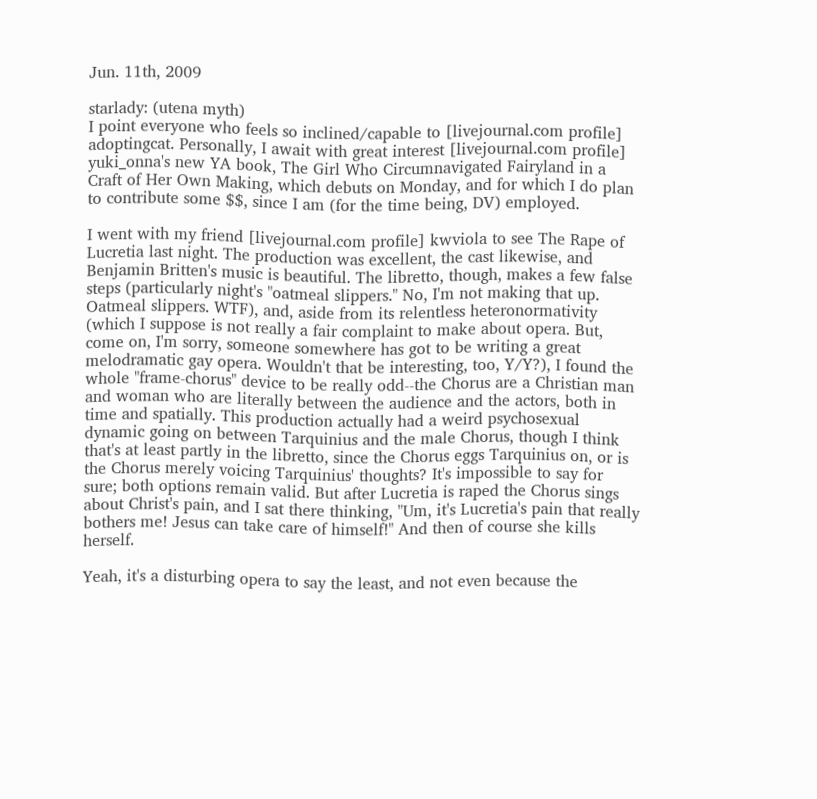Jun. 11th, 2009

starlady: (utena myth)
I point everyone who feels so inclined/capable to [livejournal.com profile] adoptingcat. Personally, I await with great interest [livejournal.com profile] yuki_onna's new YA book, The Girl Who Circumnavigated Fairyland in a Craft of Her Own Making, which debuts on Monday, and for which I do plan to contribute some $$, since I am (for the time being, DV) employed.

I went with my friend [livejournal.com profile] kwviola to see The Rape of Lucretia last night. The production was excellent, the cast likewise, and Benjamin Britten's music is beautiful. The libretto, though, makes a few false steps (particularly night's "oatmeal slippers." No, I'm not making that up. Oatmeal slippers. WTF), and, aside from its relentless heteronormativity (which I suppose is not really a fair complaint to make about opera. But, come on, I'm sorry, someone somewhere has got to be writing a great melodramatic gay opera. Wouldn't that be interesting, too, Y/Y?), I found the whole "frame-chorus" device to be really odd--the Chorus are a Christian man and woman who are literally between the audience and the actors, both in time and spatially. This production actually had a weird psychosexual dynamic going on between Tarquinius and the male Chorus, though I think that's at least partly in the libretto, since the Chorus eggs Tarquinius on, or is the Chorus merely voicing Tarquinius' thoughts? It's impossible to say for sure; both options remain valid. But after Lucretia is raped the Chorus sings about Christ's pain, and I sat there thinking, "Um, it's Lucretia's pain that really bothers me! Jesus can take care of himself!" And then of course she kills herself.

Yeah, it's a disturbing opera to say the least, and not even because the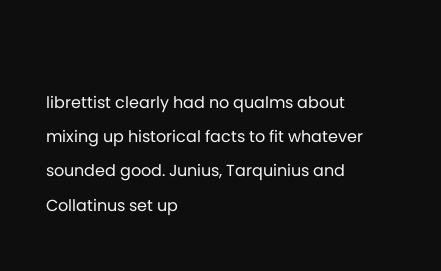librettist clearly had no qualms about mixing up historical facts to fit whatever sounded good. Junius, Tarquinius and Collatinus set up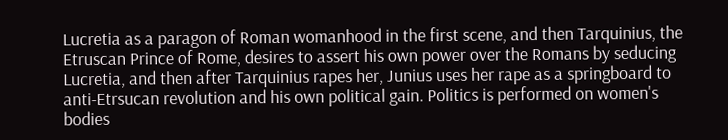Lucretia as a paragon of Roman womanhood in the first scene, and then Tarquinius, the Etruscan Prince of Rome, desires to assert his own power over the Romans by seducing Lucretia, and then after Tarquinius rapes her, Junius uses her rape as a springboard to anti-Etrsucan revolution and his own political gain. Politics is performed on women's bodies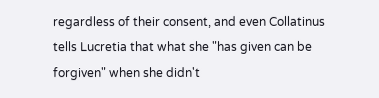regardless of their consent, and even Collatinus tells Lucretia that what she "has given can be forgiven" when she didn't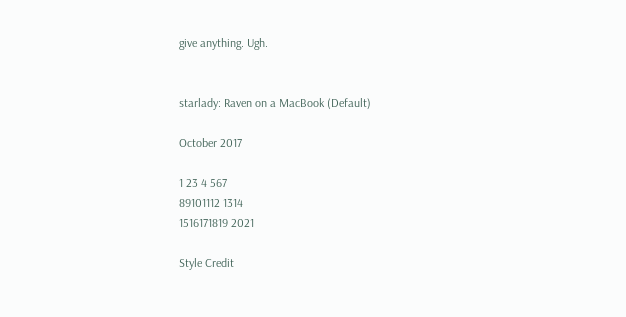give anything. Ugh.


starlady: Raven on a MacBook (Default)

October 2017

1 23 4 567
89101112 1314
1516171819 2021

Style Credit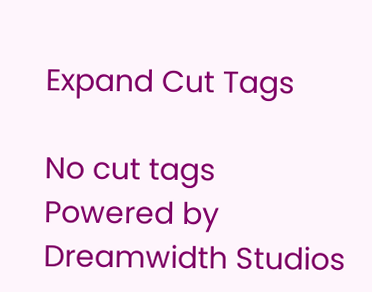Expand Cut Tags

No cut tags
Powered by Dreamwidth Studios